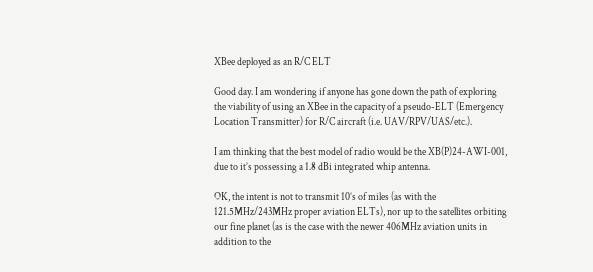XBee deployed as an R/C ELT

Good day. I am wondering if anyone has gone down the path of exploring the viability of using an XBee in the capacity of a pseudo-ELT (Emergency Location Transmitter) for R/C aircraft (i.e. UAV/RPV/UAS/etc.).

I am thinking that the best model of radio would be the XB(P)24-AWI-001, due to it’s possessing a 1.8 dBi integrated whip antenna.

OK, the intent is not to transmit 10’s of miles (as with the 121.5MHz/243MHz proper aviation ELTs), nor up to the satellites orbiting our fine planet (as is the case with the newer 406MHz aviation units in addition to the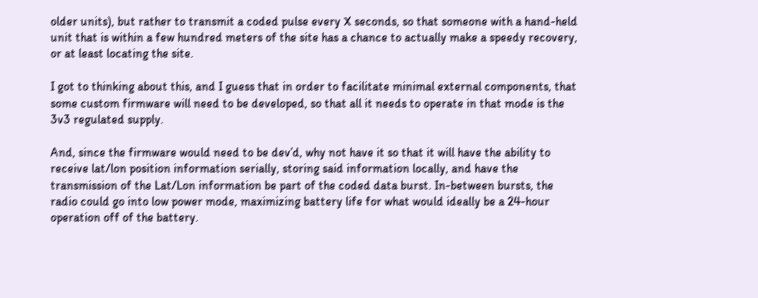older units), but rather to transmit a coded pulse every X seconds, so that someone with a hand-held unit that is within a few hundred meters of the site has a chance to actually make a speedy recovery, or at least locating the site.

I got to thinking about this, and I guess that in order to facilitate minimal external components, that some custom firmware will need to be developed, so that all it needs to operate in that mode is the 3v3 regulated supply.

And, since the firmware would need to be dev’d, why not have it so that it will have the ability to receive lat/lon position information serially, storing said information locally, and have the transmission of the Lat/Lon information be part of the coded data burst. In-between bursts, the radio could go into low power mode, maximizing battery life for what would ideally be a 24-hour operation off of the battery.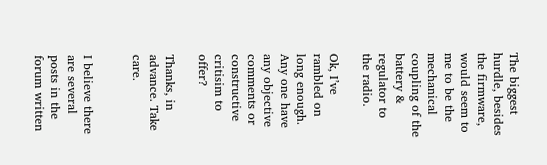The biggest hurdle, besides the firmware, would seem to me to be the mechanical coupling of the battery & regulator to the radio.

Ok, I’ve rambled on long enough. Any one have any objective comments or constructive critisim to offer?

Thanks, in advance. Take care.


I believe there are several posts in the forum written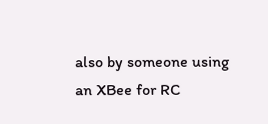also by someone using an XBee for RC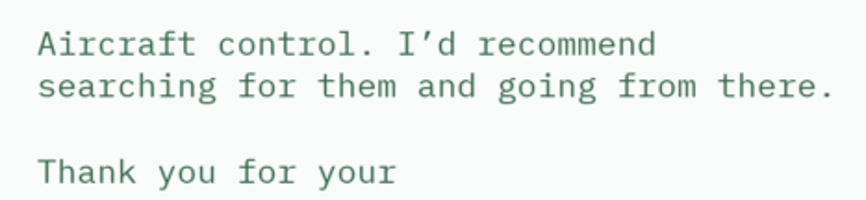Aircraft control. I’d recommend searching for them and going from there.

Thank you for your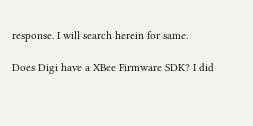response. I will search herein for same.

Does Digi have a XBee Firmware SDK? I did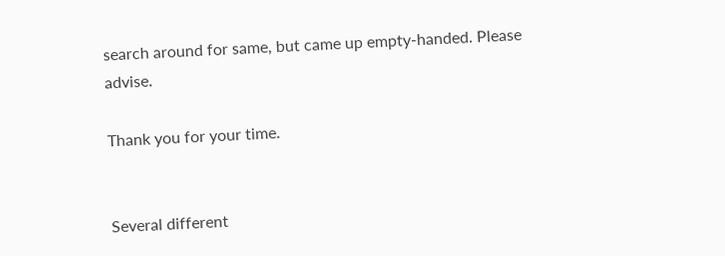search around for same, but came up empty-handed. Please advise.

Thank you for your time.


Several different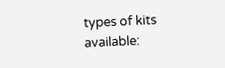types of kits available: